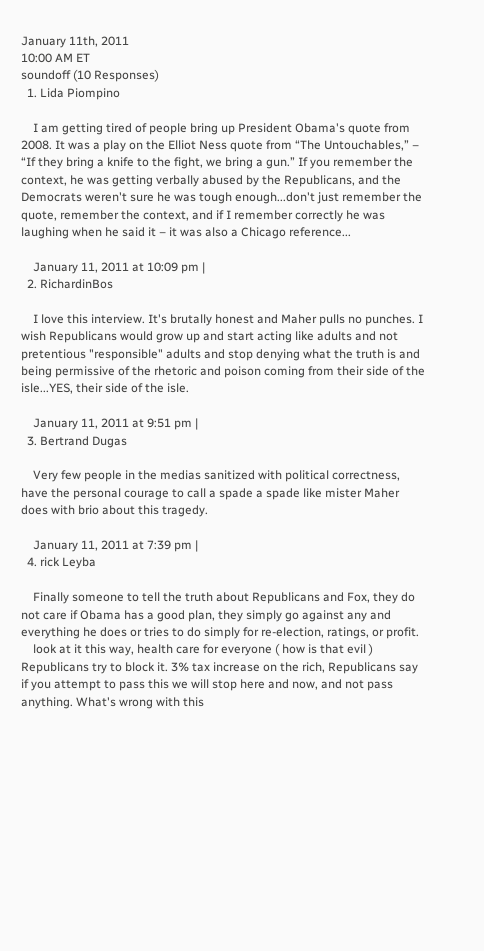January 11th, 2011
10:00 AM ET
soundoff (10 Responses)
  1. Lida Piompino

    I am getting tired of people bring up President Obama's quote from 2008. It was a play on the Elliot Ness quote from “The Untouchables,” – “If they bring a knife to the fight, we bring a gun.” If you remember the context, he was getting verbally abused by the Republicans, and the Democrats weren't sure he was tough enough...don't just remember the quote, remember the context, and if I remember correctly he was laughing when he said it – it was also a Chicago reference...

    January 11, 2011 at 10:09 pm |
  2. RichardinBos

    I love this interview. It's brutally honest and Maher pulls no punches. I wish Republicans would grow up and start acting like adults and not pretentious "responsible" adults and stop denying what the truth is and being permissive of the rhetoric and poison coming from their side of the isle...YES, their side of the isle.

    January 11, 2011 at 9:51 pm |
  3. Bertrand Dugas

    Very few people in the medias sanitized with political correctness, have the personal courage to call a spade a spade like mister Maher does with brio about this tragedy.

    January 11, 2011 at 7:39 pm |
  4. rick Leyba

    Finally someone to tell the truth about Republicans and Fox, they do not care if Obama has a good plan, they simply go against any and everything he does or tries to do simply for re-election, ratings, or profit.
    look at it this way, health care for everyone ( how is that evil ) Republicans try to block it. 3% tax increase on the rich, Republicans say if you attempt to pass this we will stop here and now, and not pass anything. What's wrong with this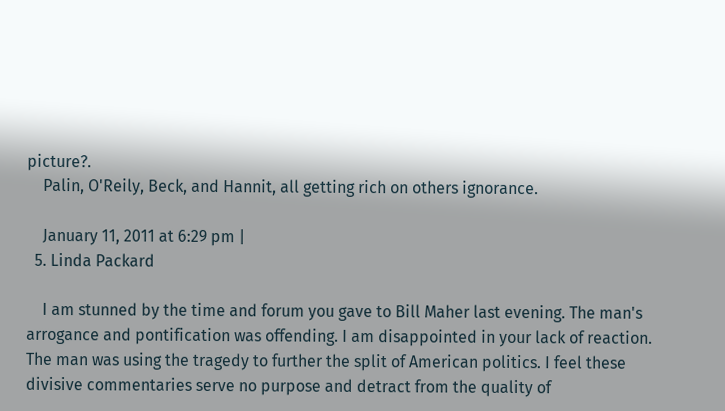picture?.
    Palin, O'Reily, Beck, and Hannit, all getting rich on others ignorance.

    January 11, 2011 at 6:29 pm |
  5. Linda Packard

    I am stunned by the time and forum you gave to Bill Maher last evening. The man's arrogance and pontification was offending. I am disappointed in your lack of reaction. The man was using the tragedy to further the split of American politics. I feel these divisive commentaries serve no purpose and detract from the quality of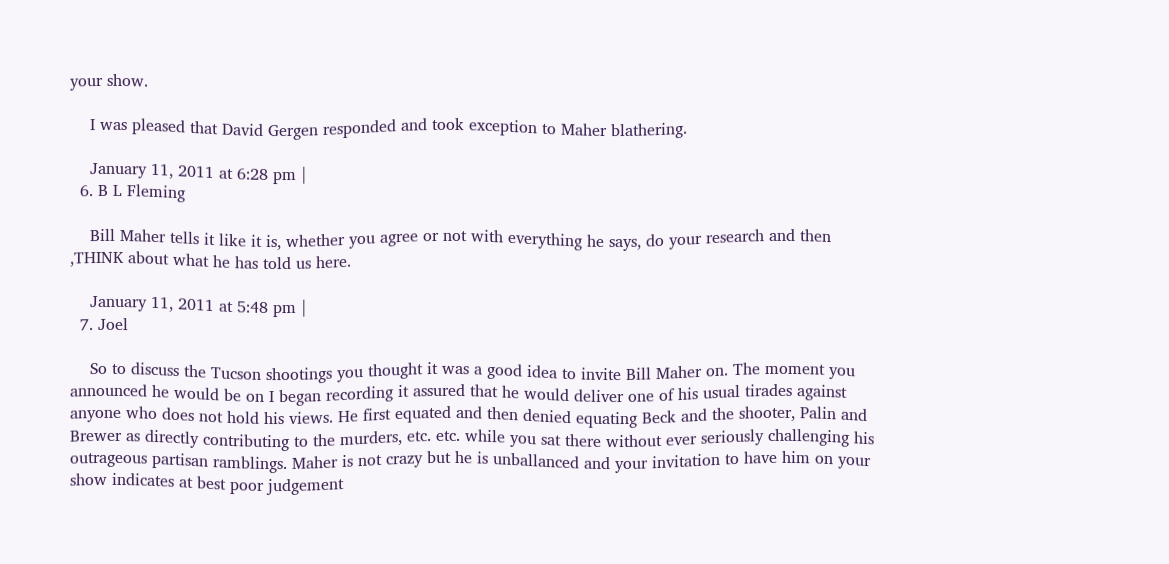your show.

    I was pleased that David Gergen responded and took exception to Maher blathering.

    January 11, 2011 at 6:28 pm |
  6. B L Fleming

    Bill Maher tells it like it is, whether you agree or not with everything he says, do your research and then ,THINK about what he has told us here.

    January 11, 2011 at 5:48 pm |
  7. Joel

    So to discuss the Tucson shootings you thought it was a good idea to invite Bill Maher on. The moment you announced he would be on I began recording it assured that he would deliver one of his usual tirades against anyone who does not hold his views. He first equated and then denied equating Beck and the shooter, Palin and Brewer as directly contributing to the murders, etc. etc. while you sat there without ever seriously challenging his outrageous partisan ramblings. Maher is not crazy but he is unballanced and your invitation to have him on your show indicates at best poor judgement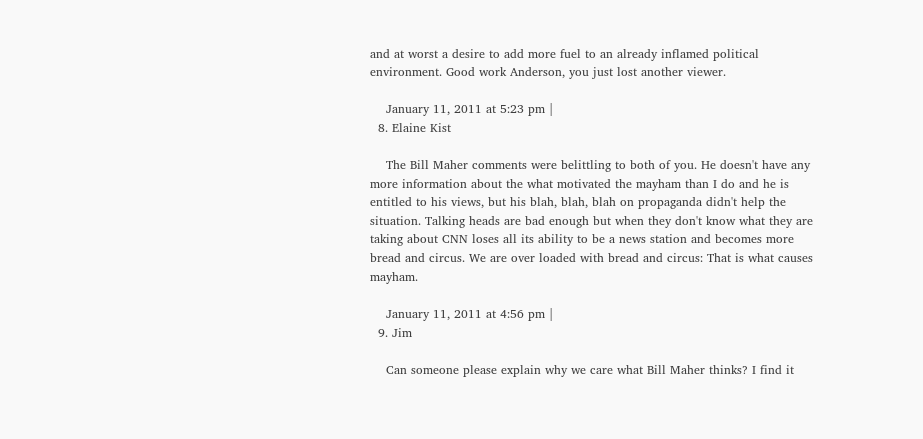and at worst a desire to add more fuel to an already inflamed political environment. Good work Anderson, you just lost another viewer.

    January 11, 2011 at 5:23 pm |
  8. Elaine Kist

    The Bill Maher comments were belittling to both of you. He doesn't have any more information about the what motivated the mayham than I do and he is entitled to his views, but his blah, blah, blah on propaganda didn't help the situation. Talking heads are bad enough but when they don't know what they are taking about CNN loses all its ability to be a news station and becomes more bread and circus. We are over loaded with bread and circus: That is what causes mayham.

    January 11, 2011 at 4:56 pm |
  9. Jim

    Can someone please explain why we care what Bill Maher thinks? I find it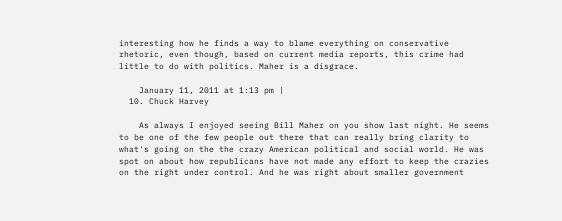interesting how he finds a way to blame everything on conservative rhetoric, even though, based on current media reports, this crime had little to do with politics. Maher is a disgrace.

    January 11, 2011 at 1:13 pm |
  10. Chuck Harvey

    As always I enjoyed seeing Bill Maher on you show last night. He seems to be one of the few people out there that can really bring clarity to what's going on the the crazy American political and social world. He was spot on about how republicans have not made any effort to keep the crazies on the right under control. And he was right about smaller government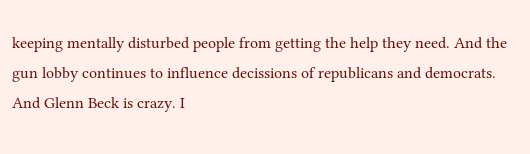keeping mentally disturbed people from getting the help they need. And the gun lobby continues to influence decissions of republicans and democrats. And Glenn Beck is crazy. I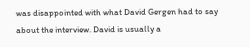was disappointed with what David Gergen had to say about the interview. David is usually a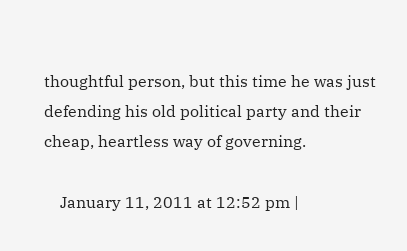thoughtful person, but this time he was just defending his old political party and their cheap, heartless way of governing.

    January 11, 2011 at 12:52 pm |